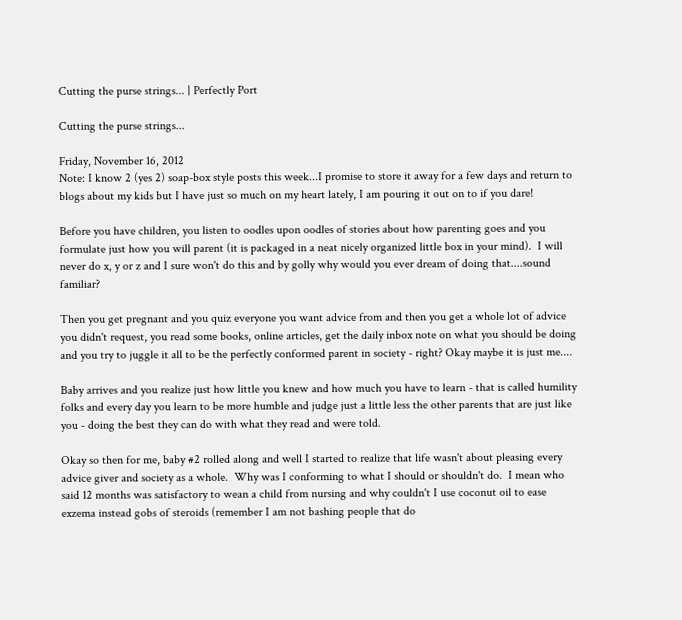Cutting the purse strings... | Perfectly Port

Cutting the purse strings...

Friday, November 16, 2012
Note: I know 2 (yes 2) soap-box style posts this week...I promise to store it away for a few days and return to blogs about my kids but I have just so much on my heart lately, I am pouring it out on to if you dare!

Before you have children, you listen to oodles upon oodles of stories about how parenting goes and you formulate just how you will parent (it is packaged in a neat nicely organized little box in your mind).  I will never do x, y or z and I sure won't do this and by golly why would you ever dream of doing that....sound familiar?

Then you get pregnant and you quiz everyone you want advice from and then you get a whole lot of advice you didn't request, you read some books, online articles, get the daily inbox note on what you should be doing and you try to juggle it all to be the perfectly conformed parent in society - right? Okay maybe it is just me....

Baby arrives and you realize just how little you knew and how much you have to learn - that is called humility folks and every day you learn to be more humble and judge just a little less the other parents that are just like you - doing the best they can do with what they read and were told.

Okay so then for me, baby #2 rolled along and well I started to realize that life wasn't about pleasing every advice giver and society as a whole.  Why was I conforming to what I should or shouldn't do.  I mean who said 12 months was satisfactory to wean a child from nursing and why couldn't I use coconut oil to ease exzema instead gobs of steroids (remember I am not bashing people that do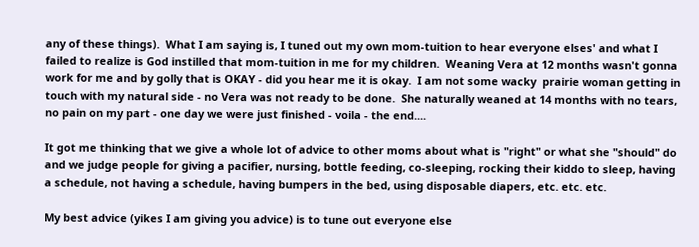any of these things).  What I am saying is, I tuned out my own mom-tuition to hear everyone elses' and what I failed to realize is God instilled that mom-tuition in me for my children.  Weaning Vera at 12 months wasn't gonna work for me and by golly that is OKAY - did you hear me it is okay.  I am not some wacky  prairie woman getting in touch with my natural side - no Vera was not ready to be done.  She naturally weaned at 14 months with no tears, no pain on my part - one day we were just finished - voila - the end....

It got me thinking that we give a whole lot of advice to other moms about what is "right" or what she "should" do and we judge people for giving a pacifier, nursing, bottle feeding, co-sleeping, rocking their kiddo to sleep, having a schedule, not having a schedule, having bumpers in the bed, using disposable diapers, etc. etc. etc.

My best advice (yikes I am giving you advice) is to tune out everyone else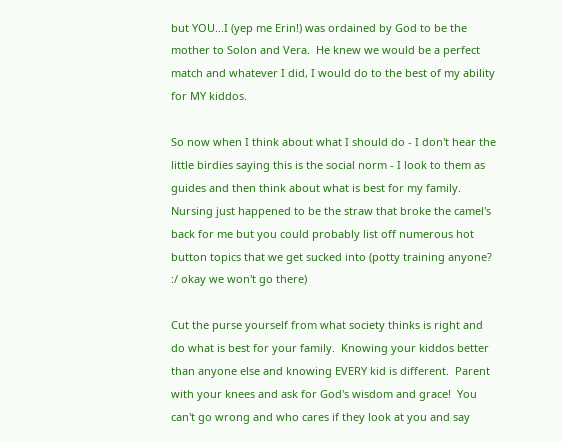but YOU...I (yep me Erin!) was ordained by God to be the mother to Solon and Vera.  He knew we would be a perfect match and whatever I did, I would do to the best of my ability for MY kiddos.

So now when I think about what I should do - I don't hear the little birdies saying this is the social norm - I look to them as guides and then think about what is best for my family.  Nursing just happened to be the straw that broke the camel's back for me but you could probably list off numerous hot button topics that we get sucked into (potty training anyone? :/ okay we won't go there)

Cut the purse yourself from what society thinks is right and do what is best for your family.  Knowing your kiddos better than anyone else and knowing EVERY kid is different.  Parent with your knees and ask for God's wisdom and grace!  You can't go wrong and who cares if they look at you and say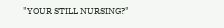"YOUR STILL NURSING?"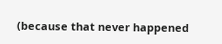(because that never happened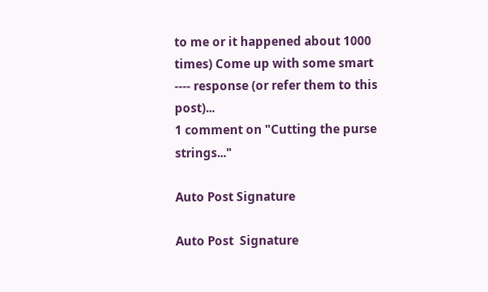to me or it happened about 1000 times) Come up with some smart ---- response (or refer them to this post)...
1 comment on "Cutting the purse strings..."

Auto Post Signature

Auto Post  Signature